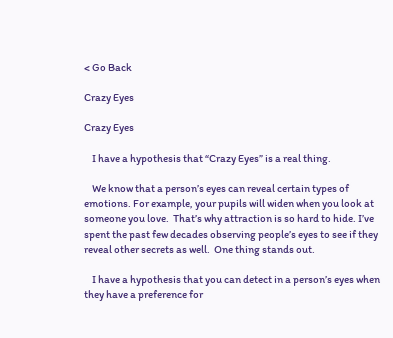< Go Back

Crazy Eyes

Crazy Eyes

    I have a hypothesis that “Crazy Eyes” is a real thing.

    We know that a person’s eyes can reveal certain types of emotions. For example, your pupils will widen when you look at someone you love.  That’s why attraction is so hard to hide. I’ve spent the past few decades observing people’s eyes to see if they reveal other secrets as well.  One thing stands out.

    I have a hypothesis that you can detect in a person’s eyes when they have a preference for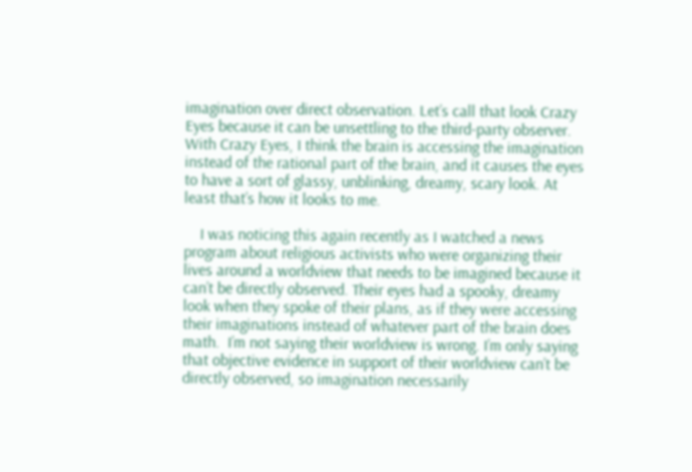imagination over direct observation. Let’s call that look Crazy Eyes because it can be unsettling to the third-party observer. With Crazy Eyes, I think the brain is accessing the imagination instead of the rational part of the brain, and it causes the eyes to have a sort of glassy, unblinking, dreamy, scary look. At least that’s how it looks to me.

    I was noticing this again recently as I watched a news program about religious activists who were organizing their lives around a worldview that needs to be imagined because it can’t be directly observed. Their eyes had a spooky, dreamy look when they spoke of their plans, as if they were accessing their imaginations instead of whatever part of the brain does math.  I’m not saying their worldview is wrong. I’m only saying that objective evidence in support of their worldview can’t be directly observed, so imagination necessarily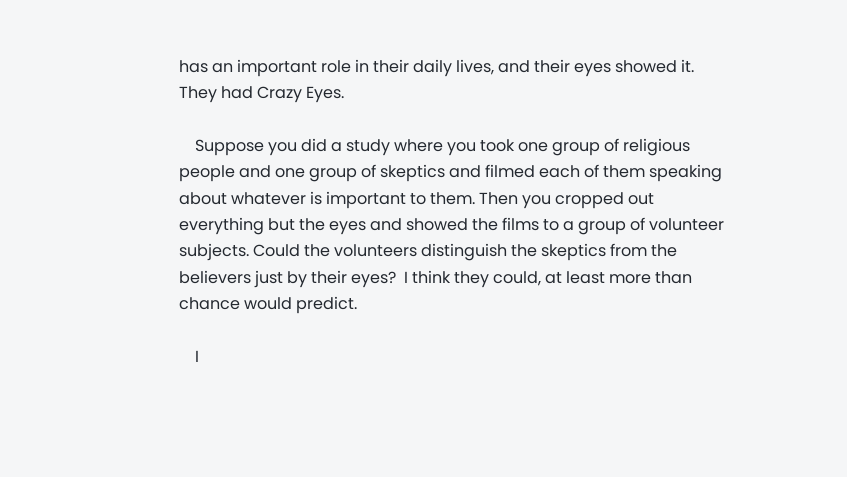has an important role in their daily lives, and their eyes showed it. They had Crazy Eyes.

    Suppose you did a study where you took one group of religious people and one group of skeptics and filmed each of them speaking about whatever is important to them. Then you cropped out everything but the eyes and showed the films to a group of volunteer subjects. Could the volunteers distinguish the skeptics from the believers just by their eyes?  I think they could, at least more than chance would predict.

    I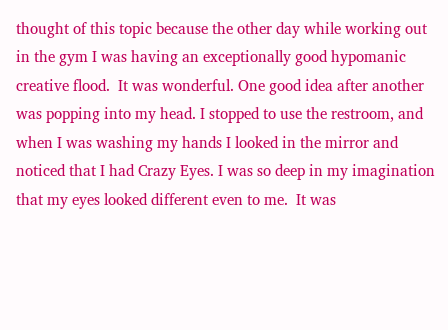thought of this topic because the other day while working out in the gym I was having an exceptionally good hypomanic creative flood.  It was wonderful. One good idea after another was popping into my head. I stopped to use the restroom, and when I was washing my hands I looked in the mirror and noticed that I had Crazy Eyes. I was so deep in my imagination that my eyes looked different even to me.  It was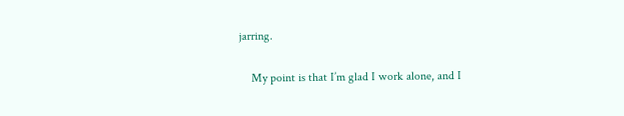jarring.

    My point is that I’m glad I work alone, and I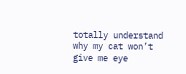totally understand why my cat won’t give me eye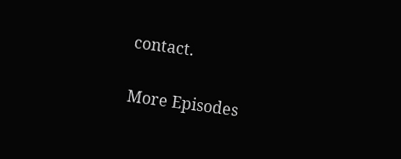contact.

More Episodes